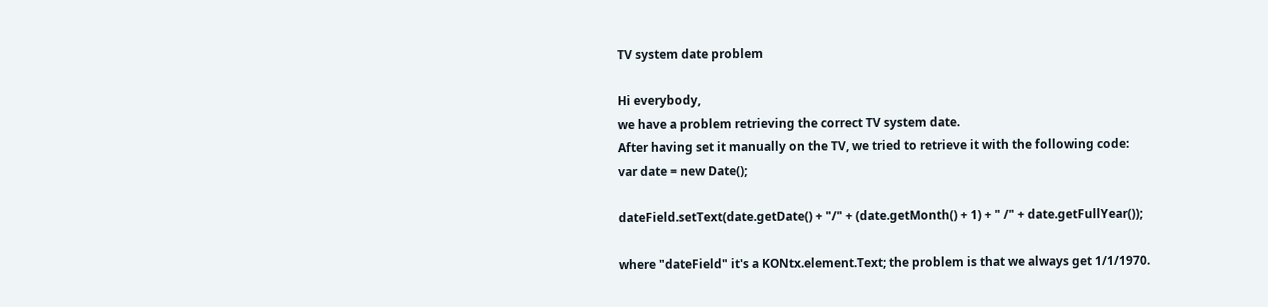TV system date problem

Hi everybody,
we have a problem retrieving the correct TV system date.
After having set it manually on the TV, we tried to retrieve it with the following code:
var date = new Date();

dateField.setText(date.getDate() + "/" + (date.getMonth() + 1) + " /" + date.getFullYear());

where "dateField" it's a KONtx.element.Text; the problem is that we always get 1/1/1970.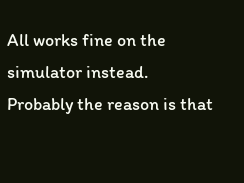All works fine on the simulator instead.
Probably the reason is that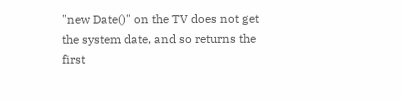"new Date()" on the TV does not get the system date, and so returns the first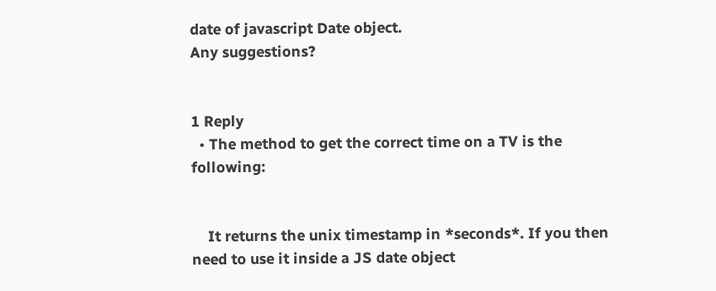date of javascript Date object.
Any suggestions?


1 Reply
  • The method to get the correct time on a TV is the following:


    It returns the unix timestamp in *seconds*. If you then need to use it inside a JS date object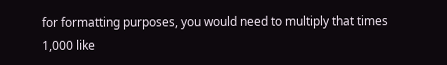for formatting purposes, you would need to multiply that times 1,000 like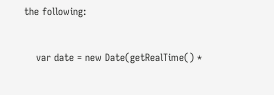the following:

    var date = new Date(getRealTime() *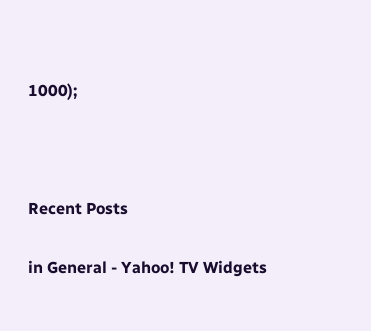1000);



Recent Posts

in General - Yahoo! TV Widgets